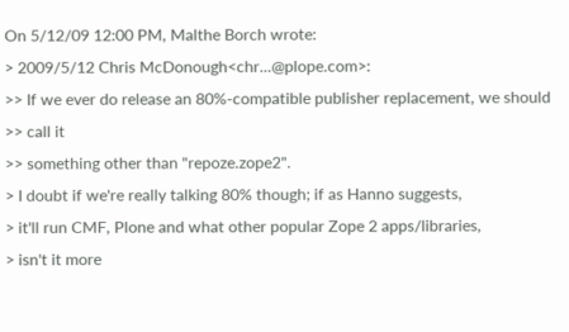On 5/12/09 12:00 PM, Malthe Borch wrote:
> 2009/5/12 Chris McDonough<chr...@plope.com>:
>> If we ever do release an 80%-compatible publisher replacement, we should
>> call it
>> something other than "repoze.zope2".
> I doubt if we're really talking 80% though; if as Hanno suggests,
> it'll run CMF, Plone and what other popular Zope 2 apps/libraries,
> isn't it more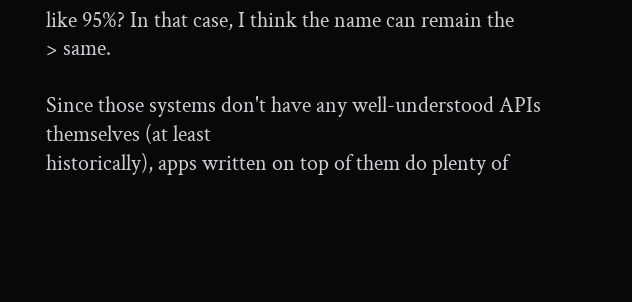like 95%? In that case, I think the name can remain the
> same.

Since those systems don't have any well-understood APIs themselves (at least
historically), apps written on top of them do plenty of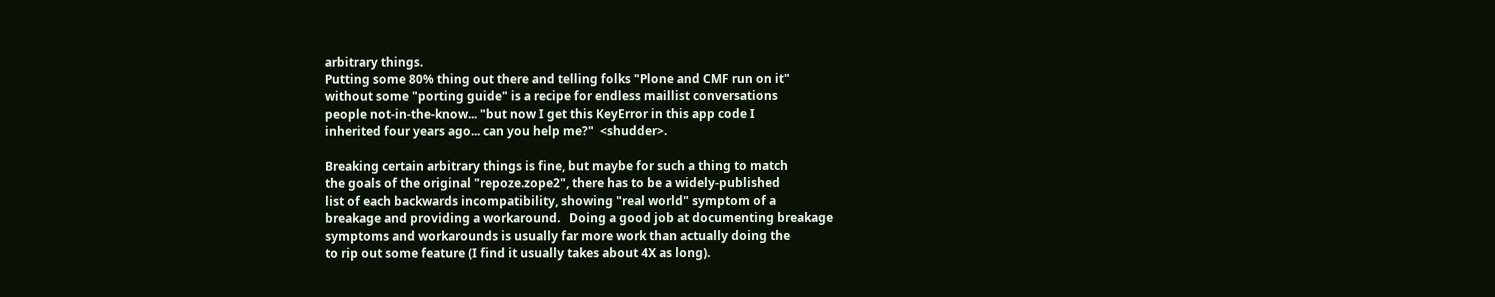arbitrary things.
Putting some 80% thing out there and telling folks "Plone and CMF run on it"
without some "porting guide" is a recipe for endless maillist conversations
people not-in-the-know... "but now I get this KeyError in this app code I
inherited four years ago... can you help me?"  <shudder>.

Breaking certain arbitrary things is fine, but maybe for such a thing to match
the goals of the original "repoze.zope2", there has to be a widely-published
list of each backwards incompatibility, showing "real world" symptom of a
breakage and providing a workaround.   Doing a good job at documenting breakage
symptoms and workarounds is usually far more work than actually doing the
to rip out some feature (I find it usually takes about 4X as long).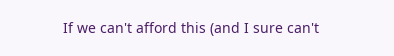If we can't afford this (and I sure can't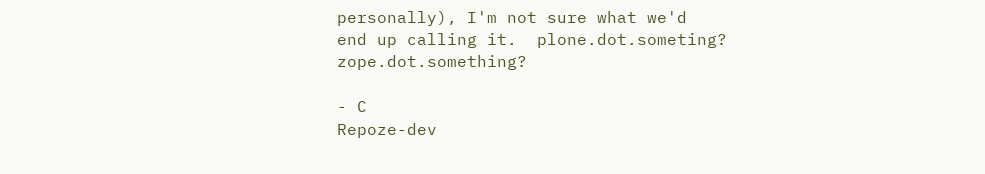personally), I'm not sure what we'd
end up calling it.  plone.dot.someting?  zope.dot.something?

- C
Repoze-dev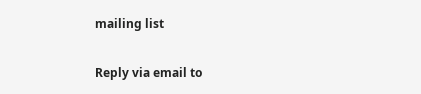mailing list

Reply via email to